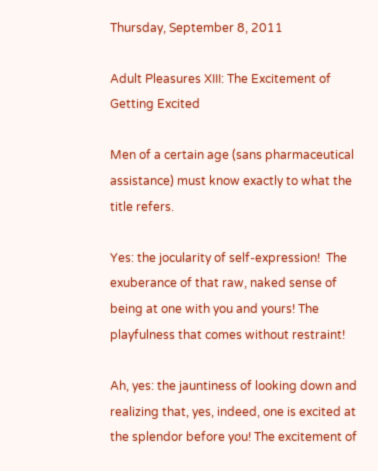Thursday, September 8, 2011

Adult Pleasures XIII: The Excitement of Getting Excited

Men of a certain age (sans pharmaceutical assistance) must know exactly to what the title refers.

Yes: the jocularity of self-expression!  The exuberance of that raw, naked sense of being at one with you and yours! The playfulness that comes without restraint!

Ah, yes: the jauntiness of looking down and realizing that, yes, indeed, one is excited at the splendor before you! The excitement of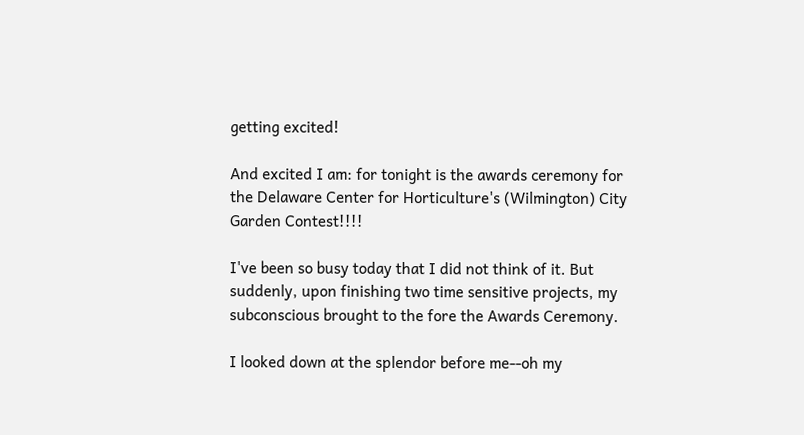getting excited!

And excited I am: for tonight is the awards ceremony for the Delaware Center for Horticulture's (Wilmington) City Garden Contest!!!!

I've been so busy today that I did not think of it. But suddenly, upon finishing two time sensitive projects, my subconscious brought to the fore the Awards Ceremony.

I looked down at the splendor before me--oh my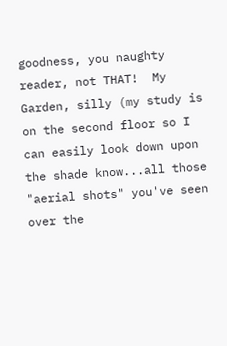goodness, you naughty reader, not THAT!  My Garden, silly (my study is on the second floor so I can easily look down upon the shade know...all those "aerial shots" you've seen over the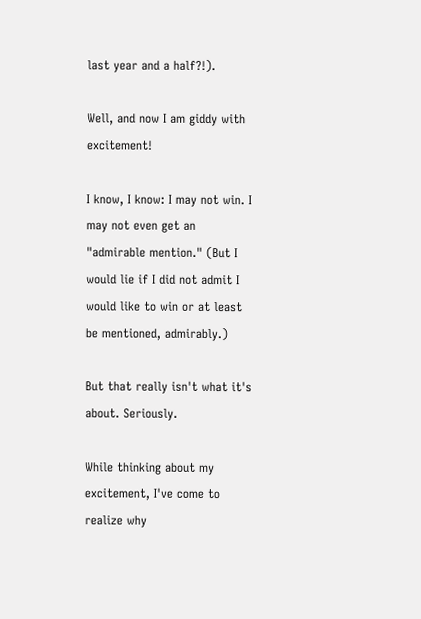last year and a half?!).

Well, and now I am giddy with excitement!

I know, I know: I may not win. I may not even get an "admirable mention." (But I would lie if I did not admit I would like to win or at least be mentioned, admirably.)

But that really isn't what it's about. Seriously.

While thinking about my excitement, I've come to realize why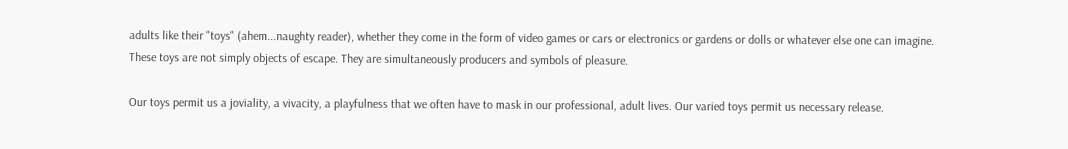adults like their "toys" (ahem...naughty reader), whether they come in the form of video games or cars or electronics or gardens or dolls or whatever else one can imagine. These toys are not simply objects of escape. They are simultaneously producers and symbols of pleasure.

Our toys permit us a joviality, a vivacity, a playfulness that we often have to mask in our professional, adult lives. Our varied toys permit us necessary release.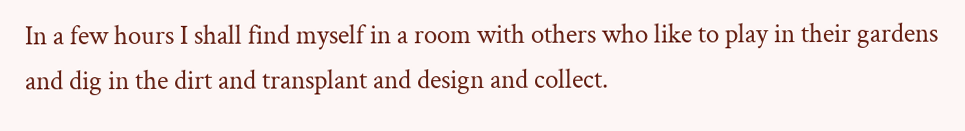In a few hours I shall find myself in a room with others who like to play in their gardens and dig in the dirt and transplant and design and collect.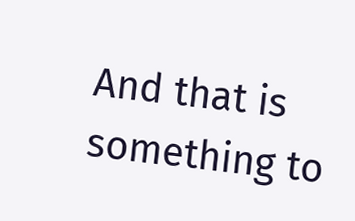And that is something to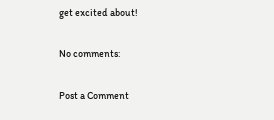get excited about!

No comments:

Post a Comment